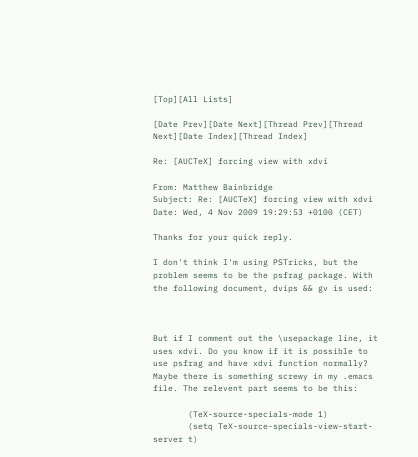[Top][All Lists]

[Date Prev][Date Next][Thread Prev][Thread Next][Date Index][Thread Index]

Re: [AUCTeX] forcing view with xdvi

From: Matthew Bainbridge
Subject: Re: [AUCTeX] forcing view with xdvi
Date: Wed, 4 Nov 2009 19:29:53 +0100 (CET)

Thanks for your quick reply.

I don't think I'm using PSTricks, but the problem seems to be the psfrag package. With the following document, dvips && gv is used:



But if I comment out the \usepackage line, it uses xdvi. Do you know if it is possible to use psfrag and have xdvi function normally? Maybe there is something screwy in my .emacs file. The relevent part seems to be this:

       (TeX-source-specials-mode 1)
       (setq TeX-source-specials-view-start-server t)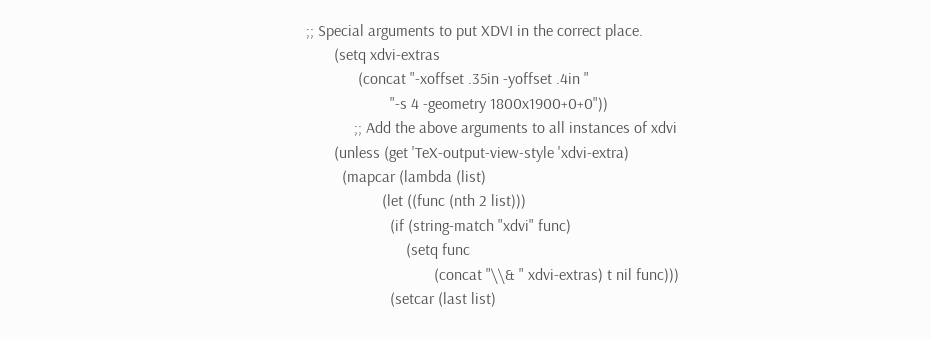;; Special arguments to put XDVI in the correct place.
       (setq xdvi-extras
             (concat "-xoffset .35in -yoffset .4in "
                     "-s 4 -geometry 1800x1900+0+0"))
            ;; Add the above arguments to all instances of xdvi
       (unless (get 'TeX-output-view-style 'xdvi-extra)
         (mapcar (lambda (list)
                   (let ((func (nth 2 list)))
                     (if (string-match "xdvi" func)
                         (setq func
                                (concat "\\& " xdvi-extras) t nil func)))
                     (setcar (last list)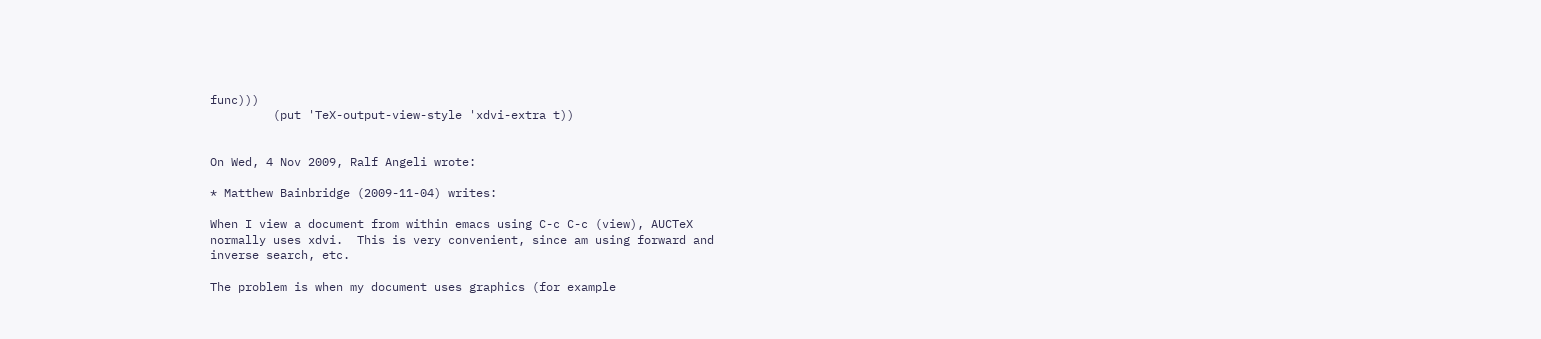func)))
         (put 'TeX-output-view-style 'xdvi-extra t))


On Wed, 4 Nov 2009, Ralf Angeli wrote:

* Matthew Bainbridge (2009-11-04) writes:

When I view a document from within emacs using C-c C-c (view), AUCTeX
normally uses xdvi.  This is very convenient, since am using forward and
inverse search, etc.

The problem is when my document uses graphics (for example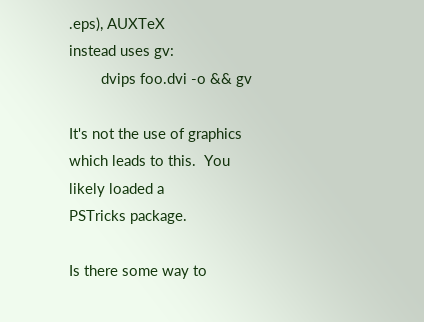.eps), AUXTeX
instead uses gv:
        dvips foo.dvi -o && gv

It's not the use of graphics which leads to this.  You likely loaded a
PSTricks package.

Is there some way to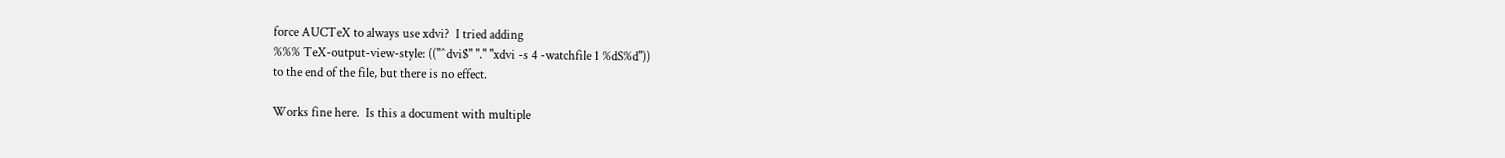force AUCTeX to always use xdvi?  I tried adding
%%% TeX-output-view-style: (("^dvi$" "." "xdvi -s 4 -watchfile 1 %dS%d"))
to the end of the file, but there is no effect.

Works fine here.  Is this a document with multiple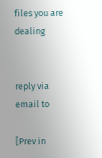files you are dealing


reply via email to

[Prev in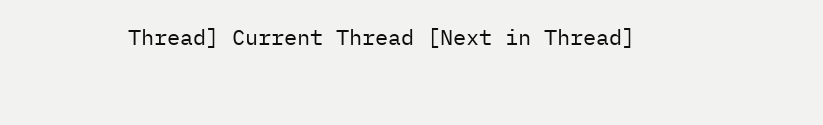Thread] Current Thread [Next in Thread]